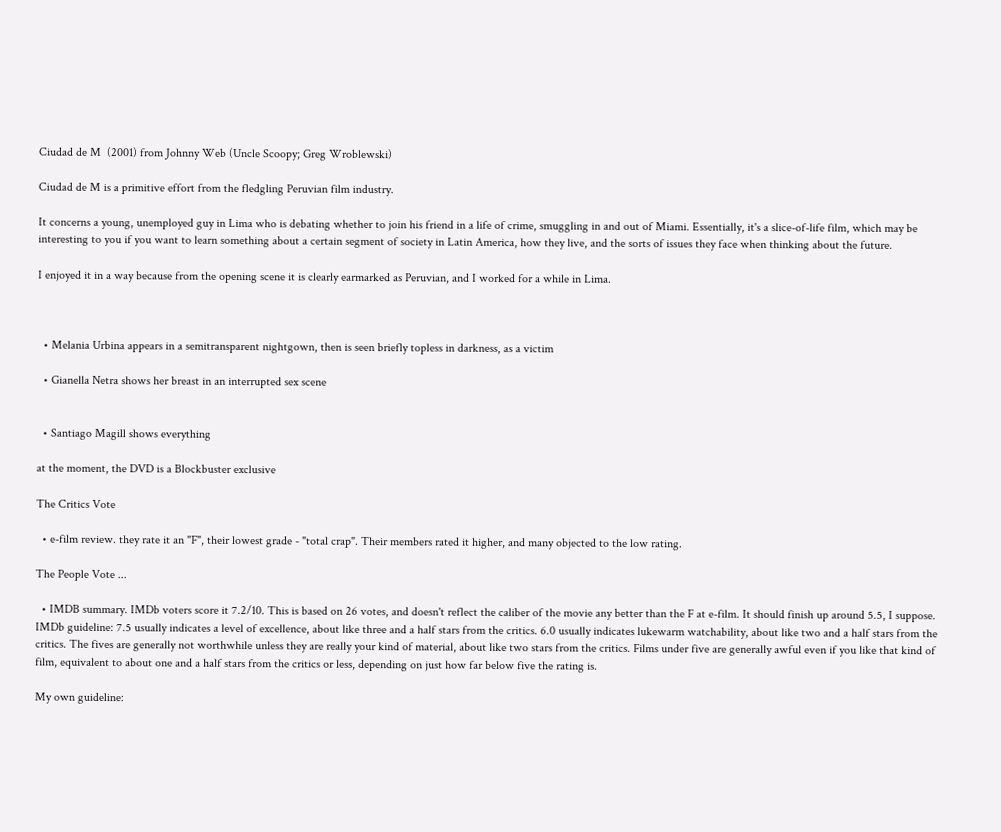Ciudad de M  (2001) from Johnny Web (Uncle Scoopy; Greg Wroblewski)

Ciudad de M is a primitive effort from the fledgling Peruvian film industry.

It concerns a young, unemployed guy in Lima who is debating whether to join his friend in a life of crime, smuggling in and out of Miami. Essentially, it's a slice-of-life film, which may be interesting to you if you want to learn something about a certain segment of society in Latin America, how they live, and the sorts of issues they face when thinking about the future.

I enjoyed it in a way because from the opening scene it is clearly earmarked as Peruvian, and I worked for a while in Lima.



  • Melania Urbina appears in a semitransparent nightgown, then is seen briefly topless in darkness, as a victim

  • Gianella Netra shows her breast in an interrupted sex scene


  • Santiago Magill shows everything

at the moment, the DVD is a Blockbuster exclusive

The Critics Vote

  • e-film review. they rate it an "F", their lowest grade - "total crap". Their members rated it higher, and many objected to the low rating.

The People Vote ...

  • IMDB summary. IMDb voters score it 7.2/10. This is based on 26 votes, and doesn't reflect the caliber of the movie any better than the F at e-film. It should finish up around 5.5, I suppose.
IMDb guideline: 7.5 usually indicates a level of excellence, about like three and a half stars from the critics. 6.0 usually indicates lukewarm watchability, about like two and a half stars from the critics. The fives are generally not worthwhile unless they are really your kind of material, about like two stars from the critics. Films under five are generally awful even if you like that kind of film, equivalent to about one and a half stars from the critics or less, depending on just how far below five the rating is.

My own guideline: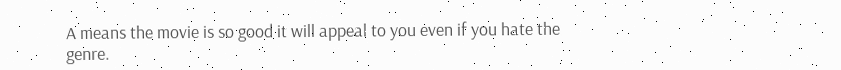A means the movie is so good it will appeal to you even if you hate the genre.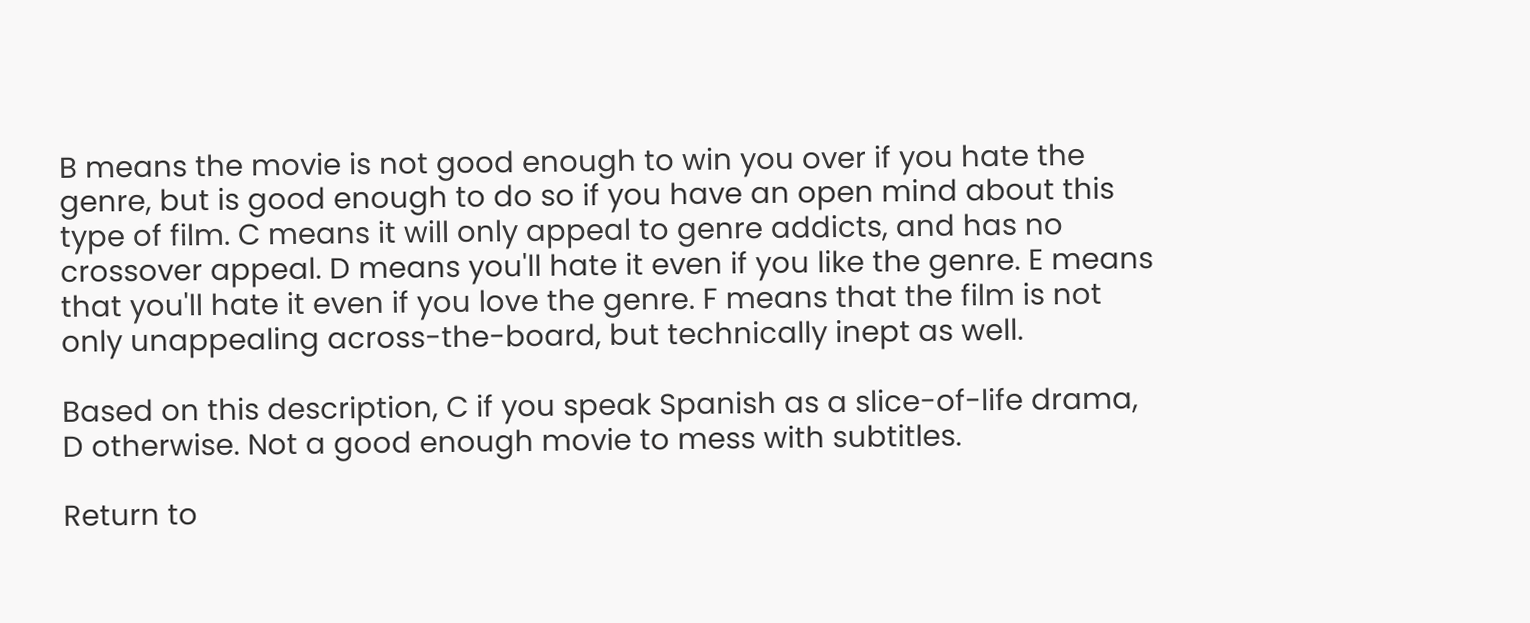B means the movie is not good enough to win you over if you hate the genre, but is good enough to do so if you have an open mind about this type of film. C means it will only appeal to genre addicts, and has no crossover appeal. D means you'll hate it even if you like the genre. E means that you'll hate it even if you love the genre. F means that the film is not only unappealing across-the-board, but technically inept as well.

Based on this description, C if you speak Spanish as a slice-of-life drama, D otherwise. Not a good enough movie to mess with subtitles.

Return to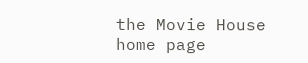the Movie House home page